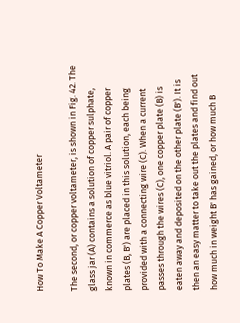How To Make A Copper Voltameter

The second, or copper voltameter, is shown in Fig. 42. The glass jar (A) contains a solution of copper sulphate, known in commerce as blue vitriol. A pair of copper plates (B, B') are placed in this solution, each being provided with a connecting wire (C). When a current passes through the wires (C), one copper plate (B) is eaten away and deposited on the other plate (B'). It is then an easy matter to take out the plates and find out how much in weight B' has gained, or how much B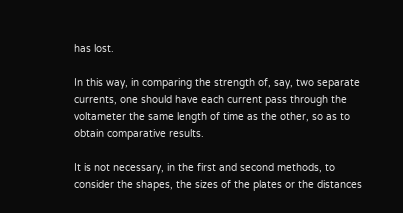has lost.

In this way, in comparing the strength of, say, two separate currents, one should have each current pass through the voltameter the same length of time as the other, so as to obtain comparative results.

It is not necessary, in the first and second methods, to consider the shapes, the sizes of the plates or the distances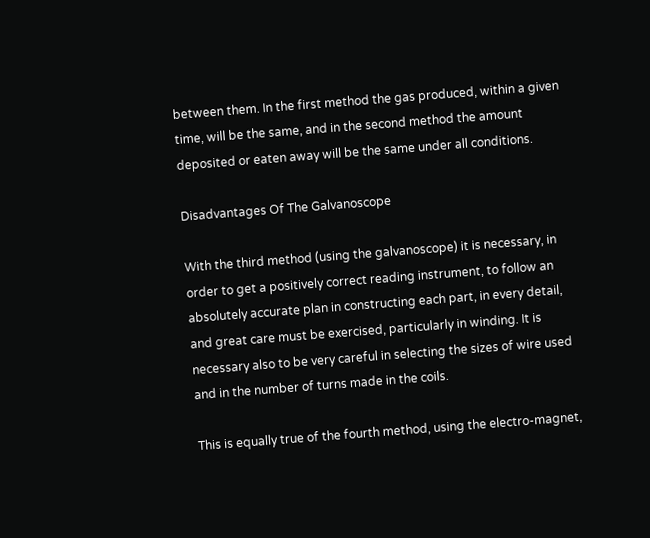between them. In the first method the gas produced, within a given time, will be the same, and in the second method the amount deposited or eaten away will be the same under all conditions.

Disadvantages Of The Galvanoscope

With the third method (using the galvanoscope) it is necessary, in order to get a positively correct reading instrument, to follow an absolutely accurate plan in constructing each part, in every detail, and great care must be exercised, particularly in winding. It is necessary also to be very careful in selecting the sizes of wire used and in the number of turns made in the coils.

This is equally true of the fourth method, using the electro-magnet,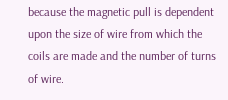because the magnetic pull is dependent upon the size of wire from which the coils are made and the number of turns of wire.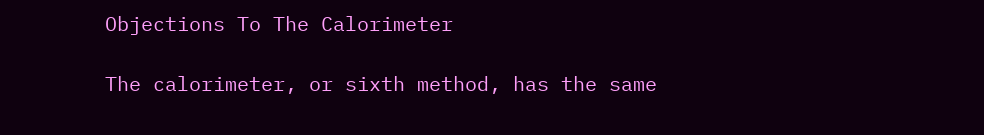Objections To The Calorimeter

The calorimeter, or sixth method, has the same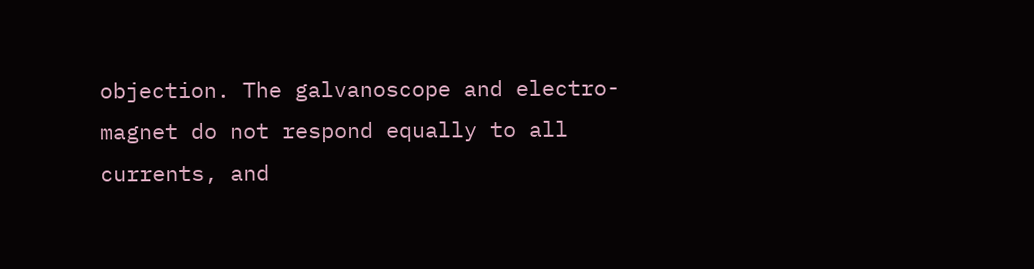objection. The galvanoscope and electro-magnet do not respond equally to all currents, and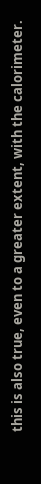this is also true, even to a greater extent, with the calorimeter.